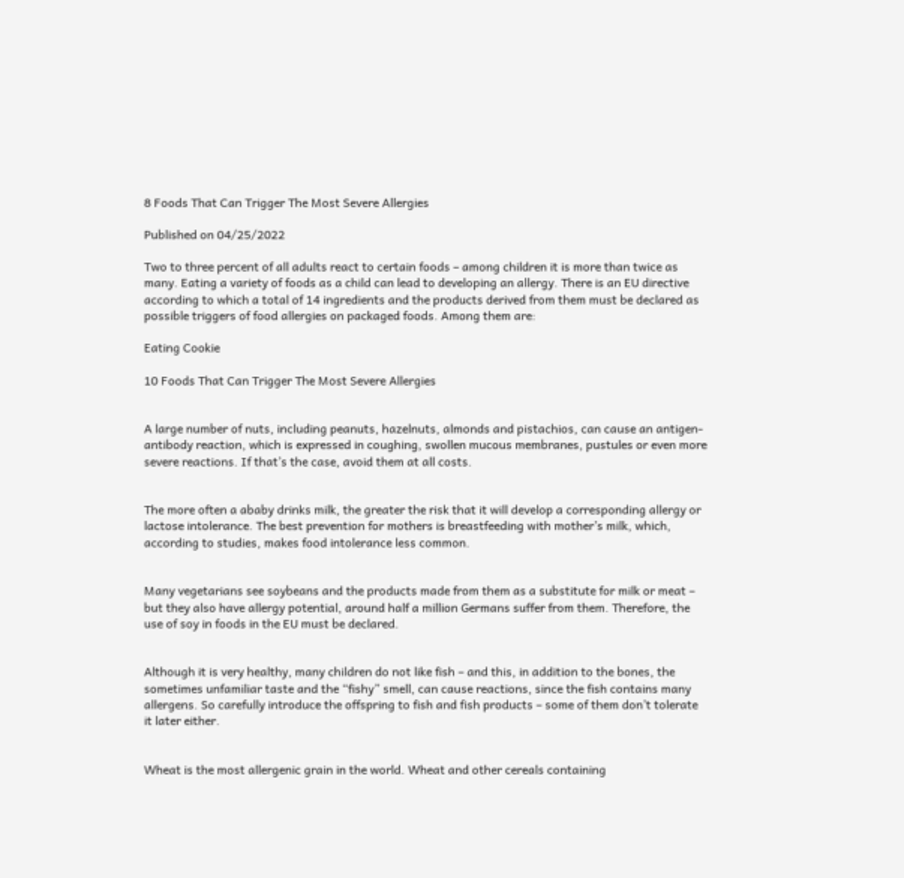8 Foods That Can Trigger The Most Severe Allergies

Published on 04/25/2022

Two to three percent of all adults react to certain foods – among children it is more than twice as many. Eating a variety of foods as a child can lead to developing an allergy. There is an EU directive according to which a total of 14 ingredients and the products derived from them must be declared as possible triggers of food allergies on packaged foods. Among them are:

Eating Cookie

10 Foods That Can Trigger The Most Severe Allergies


A large number of nuts, including peanuts, hazelnuts, almonds and pistachios, can cause an antigen-antibody reaction, which is expressed in coughing, swollen mucous membranes, pustules or even more severe reactions. If that’s the case, avoid them at all costs.


The more often a ababy drinks milk, the greater the risk that it will develop a corresponding allergy or lactose intolerance. The best prevention for mothers is breastfeeding with mother’s milk, which, according to studies, makes food intolerance less common.


Many vegetarians see soybeans and the products made from them as a substitute for milk or meat – but they also have allergy potential, around half a million Germans suffer from them. Therefore, the use of soy in foods in the EU must be declared.


Although it is very healthy, many children do not like fish – and this, in addition to the bones, the sometimes unfamiliar taste and the “fishy” smell, can cause reactions, since the fish contains many allergens. So carefully introduce the offspring to fish and fish products – some of them don’t tolerate it later either.


Wheat is the most allergenic grain in the world. Wheat and other cereals containing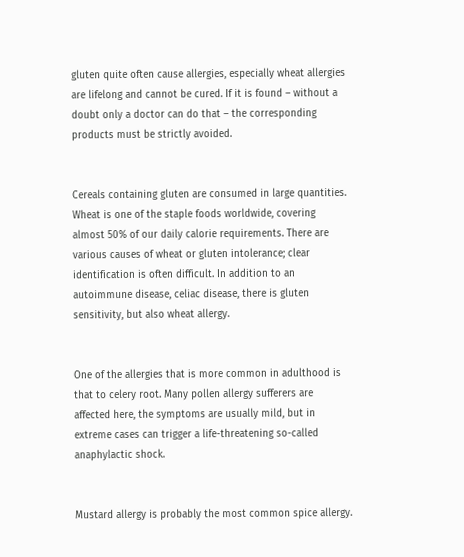gluten quite often cause allergies, especially wheat allergies are lifelong and cannot be cured. If it is found – without a doubt only a doctor can do that – the corresponding products must be strictly avoided.


Cereals containing gluten are consumed in large quantities. Wheat is one of the staple foods worldwide, covering almost 50% of our daily calorie requirements. There are various causes of wheat or gluten intolerance; clear identification is often difficult. In addition to an autoimmune disease, celiac disease, there is gluten sensitivity, but also wheat allergy.


One of the allergies that is more common in adulthood is that to celery root. Many pollen allergy sufferers are affected here, the symptoms are usually mild, but in extreme cases can trigger a life-threatening so-called anaphylactic shock.


Mustard allergy is probably the most common spice allergy.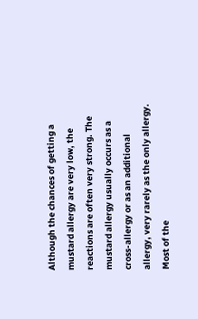Although the chances of getting a mustard allergy are very low, the reactions are often very strong. The mustard allergy usually occurs as a cross-allergy or as an additional allergy, very rarely as the only allergy. Most of the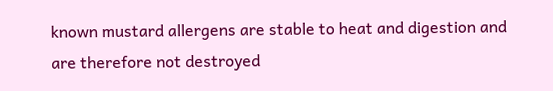known mustard allergens are stable to heat and digestion and are therefore not destroyed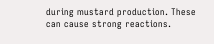during mustard production. These can cause strong reactions.